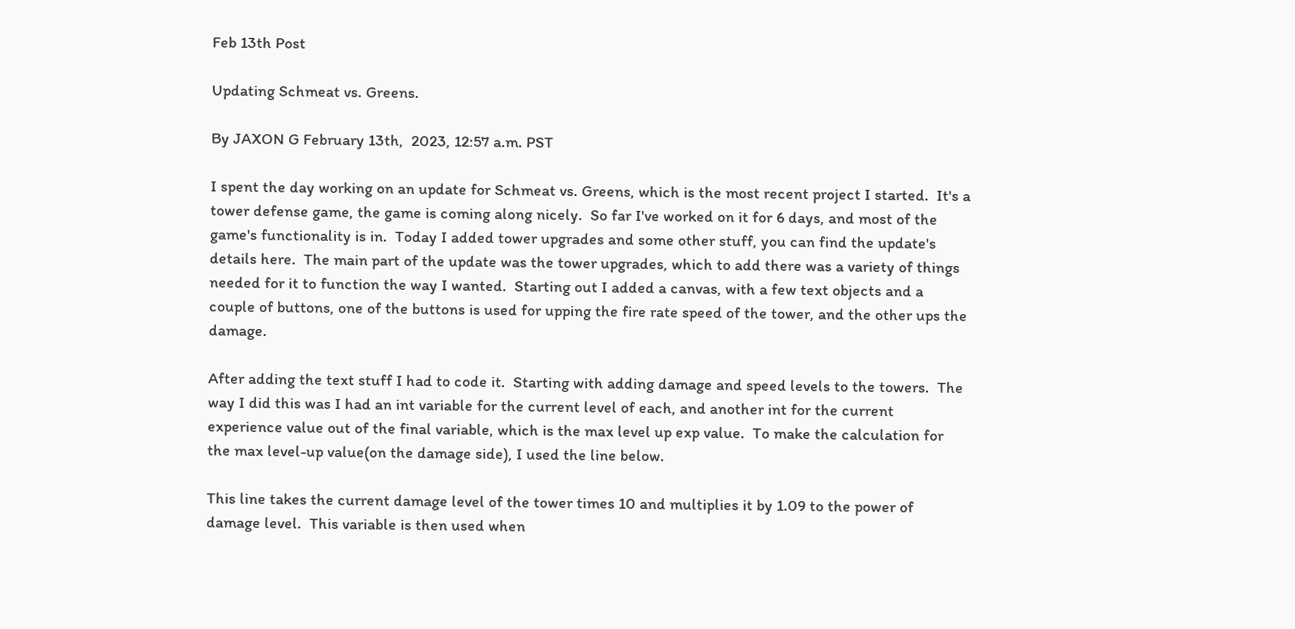Feb 13th Post

Updating Schmeat vs. Greens.

By JAXON G February 13th,  2023, 12:57 a.m. PST

I spent the day working on an update for Schmeat vs. Greens, which is the most recent project I started.  It's a tower defense game, the game is coming along nicely.  So far I've worked on it for 6 days, and most of the game's functionality is in.  Today I added tower upgrades and some other stuff, you can find the update's details here.  The main part of the update was the tower upgrades, which to add there was a variety of things needed for it to function the way I wanted.  Starting out I added a canvas, with a few text objects and a couple of buttons, one of the buttons is used for upping the fire rate speed of the tower, and the other ups the damage.

After adding the text stuff I had to code it.  Starting with adding damage and speed levels to the towers.  The way I did this was I had an int variable for the current level of each, and another int for the current experience value out of the final variable, which is the max level up exp value.  To make the calculation for the max level-up value(on the damage side), I used the line below.

This line takes the current damage level of the tower times 10 and multiplies it by 1.09 to the power of damage level.  This variable is then used when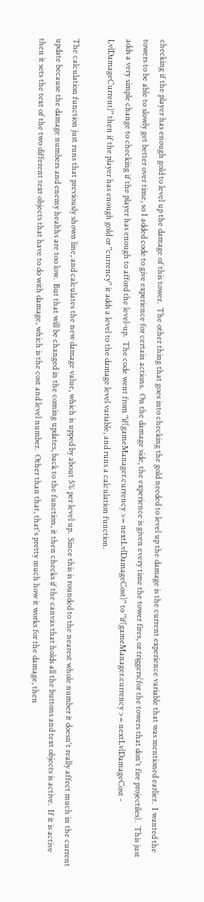checking if the player has enough gold to level up the damage of this tower.  The other thing that goes into checking the gold needed to level up the damage is the current experience variable that was mentioned earlier.  I wanted the towers to be able to slowly get better over time, so I added code to give experience for certain actions.  On the damage side, the experience is given every time the tower fires, or triggers(for the towers that don't fire projectiles).  This just adds a very simple change to checking if the player has enough to afford the level-up.  The code went from "if(gameManager.currency >= nextLvlDamageCost)" to "if(gameManager.currency >= nextLvlDamageCost - LvlDamageCurrent)" then if the player has enough gold or "currency" it adds a level to the damage level variable, and runs a calculation function.

The calculation function just runs that previously shown line, and calculates the new damage value, which is upped by about 5% per level up.  Since this is rounded to the nearest whole number it doesn't really affect much in the current update because the damage numbers and enemy healths are too low.  But that will be changed in the coming updates, back to the function, it then checks if the canvas that holds all the buttons and text objects is active.  If it is active then it sets the text of the two different text objects that have to do with damage, which is the cost and level number.  Other than that, that's pretty much how it works for the damage, then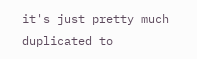it's just pretty much duplicated to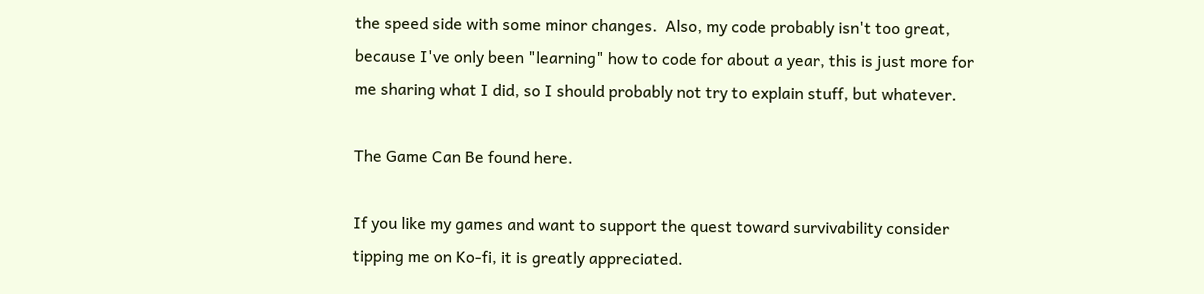the speed side with some minor changes.  Also, my code probably isn't too great, because I've only been "learning" how to code for about a year, this is just more for me sharing what I did, so I should probably not try to explain stuff, but whatever.

The Game Can Be found here.

If you like my games and want to support the quest toward survivability consider tipping me on Ko-fi, it is greatly appreciated.